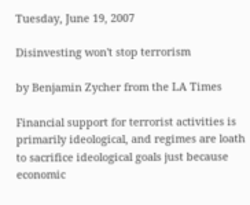Tuesday, June 19, 2007

Disinvesting won't stop terrorism

by Benjamin Zycher from the LA Times

Financial support for terrorist activities is primarily ideological, and regimes are loath to sacrifice ideological goals just because economic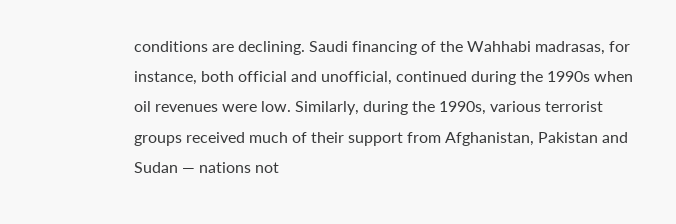conditions are declining. Saudi financing of the Wahhabi madrasas, for instance, both official and unofficial, continued during the 1990s when oil revenues were low. Similarly, during the 1990s, various terrorist groups received much of their support from Afghanistan, Pakistan and Sudan — nations not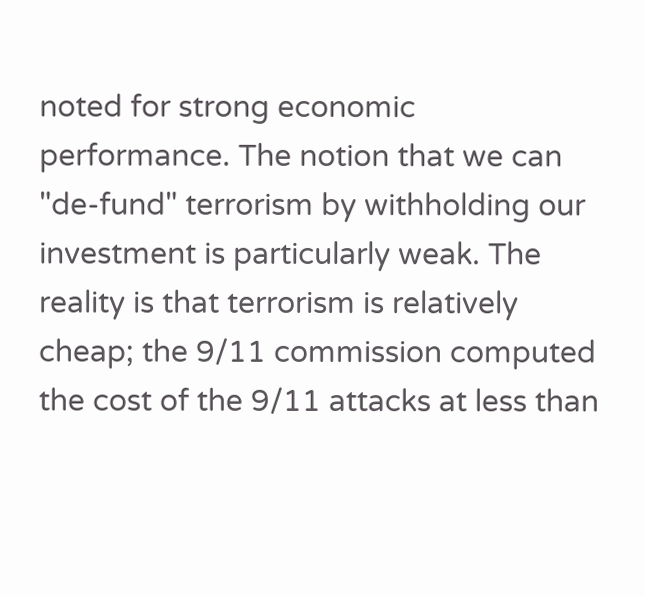noted for strong economic performance. The notion that we can "de-fund" terrorism by withholding our investment is particularly weak. The reality is that terrorism is relatively cheap; the 9/11 commission computed the cost of the 9/11 attacks at less than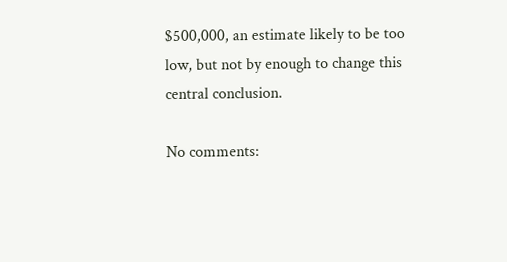$500,000, an estimate likely to be too low, but not by enough to change this central conclusion.

No comments: